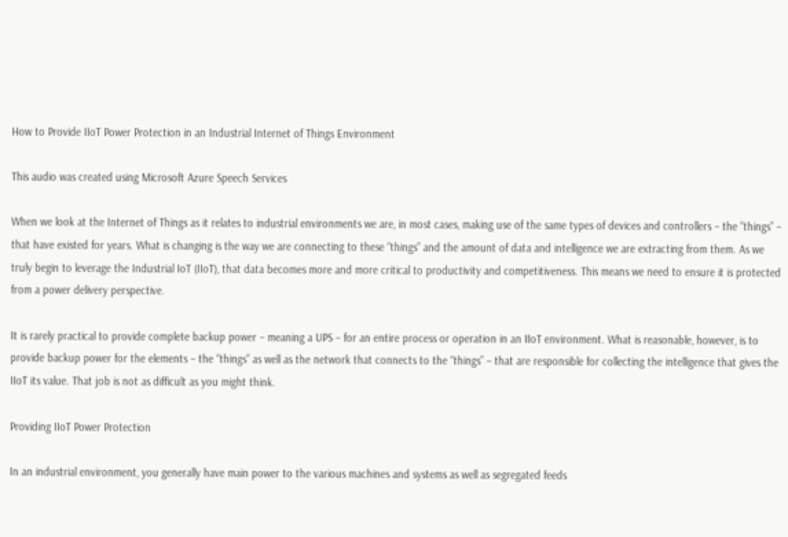How to Provide IIoT Power Protection in an Industrial Internet of Things Environment

This audio was created using Microsoft Azure Speech Services

When we look at the Internet of Things as it relates to industrial environments we are, in most cases, making use of the same types of devices and controllers – the “things” – that have existed for years. What is changing is the way we are connecting to these “things” and the amount of data and intelligence we are extracting from them. As we truly begin to leverage the Industrial IoT (IIoT), that data becomes more and more critical to productivity and competitiveness. This means we need to ensure it is protected from a power delivery perspective.

It is rarely practical to provide complete backup power – meaning a UPS – for an entire process or operation in an IIoT environment. What is reasonable, however, is to provide backup power for the elements – the “things” as well as the network that connects to the “things” – that are responsible for collecting the intelligence that gives the IIoT its value. That job is not as difficult as you might think.

Providing IIoT Power Protection

In an industrial environment, you generally have main power to the various machines and systems as well as segregated feeds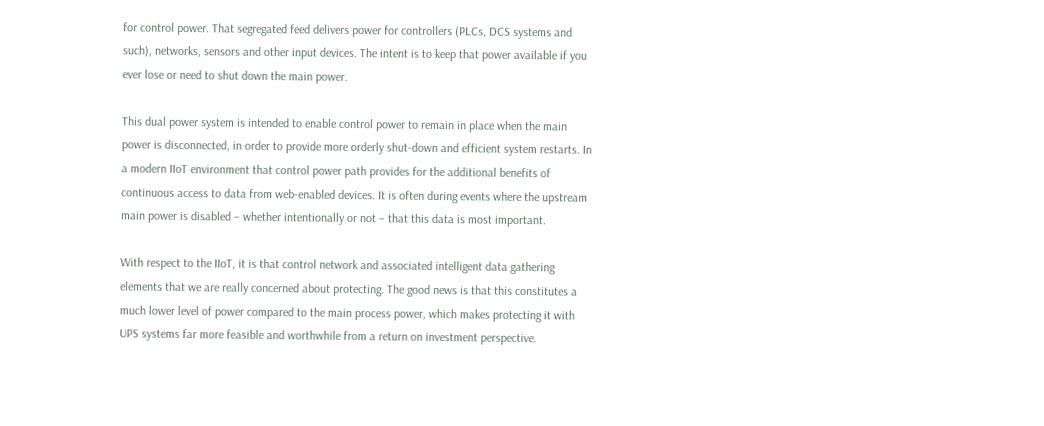for control power. That segregated feed delivers power for controllers (PLCs, DCS systems and such), networks, sensors and other input devices. The intent is to keep that power available if you ever lose or need to shut down the main power.

This dual power system is intended to enable control power to remain in place when the main power is disconnected, in order to provide more orderly shut-down and efficient system restarts. In a modern IIoT environment that control power path provides for the additional benefits of continuous access to data from web-enabled devices. It is often during events where the upstream main power is disabled – whether intentionally or not – that this data is most important.

With respect to the IIoT, it is that control network and associated intelligent data gathering elements that we are really concerned about protecting. The good news is that this constitutes a much lower level of power compared to the main process power, which makes protecting it with UPS systems far more feasible and worthwhile from a return on investment perspective.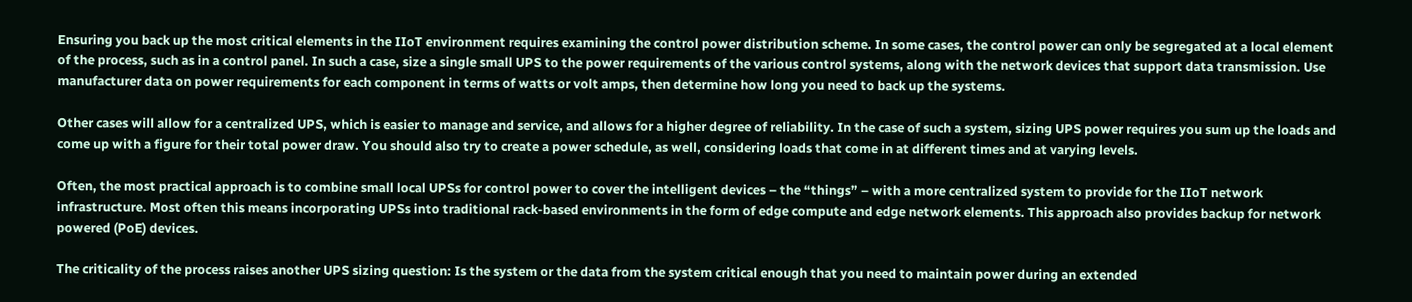Ensuring you back up the most critical elements in the IIoT environment requires examining the control power distribution scheme. In some cases, the control power can only be segregated at a local element of the process, such as in a control panel. In such a case, size a single small UPS to the power requirements of the various control systems, along with the network devices that support data transmission. Use manufacturer data on power requirements for each component in terms of watts or volt amps, then determine how long you need to back up the systems.

Other cases will allow for a centralized UPS, which is easier to manage and service, and allows for a higher degree of reliability. In the case of such a system, sizing UPS power requires you sum up the loads and come up with a figure for their total power draw. You should also try to create a power schedule, as well, considering loads that come in at different times and at varying levels.

Often, the most practical approach is to combine small local UPSs for control power to cover the intelligent devices – the “things” – with a more centralized system to provide for the IIoT network infrastructure. Most often this means incorporating UPSs into traditional rack-based environments in the form of edge compute and edge network elements. This approach also provides backup for network powered (PoE) devices.

The criticality of the process raises another UPS sizing question: Is the system or the data from the system critical enough that you need to maintain power during an extended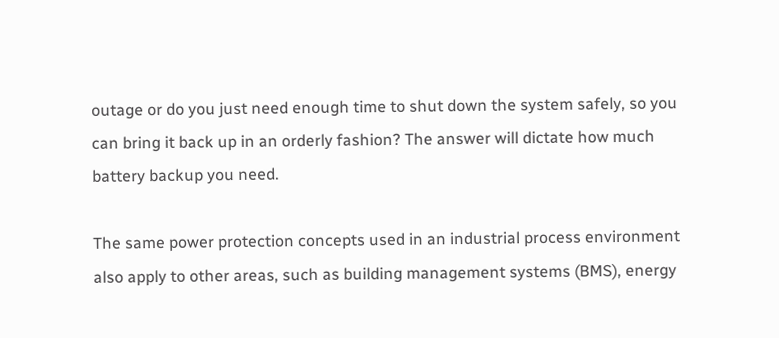outage or do you just need enough time to shut down the system safely, so you can bring it back up in an orderly fashion? The answer will dictate how much battery backup you need.

The same power protection concepts used in an industrial process environment also apply to other areas, such as building management systems (BMS), energy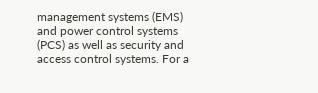management systems (EMS) and power control systems (PCS) as well as security and access control systems. For a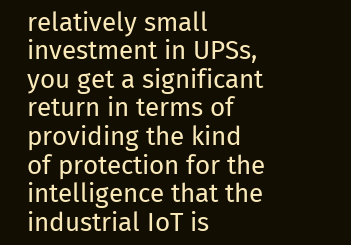relatively small investment in UPSs, you get a significant return in terms of providing the kind of protection for the intelligence that the industrial IoT is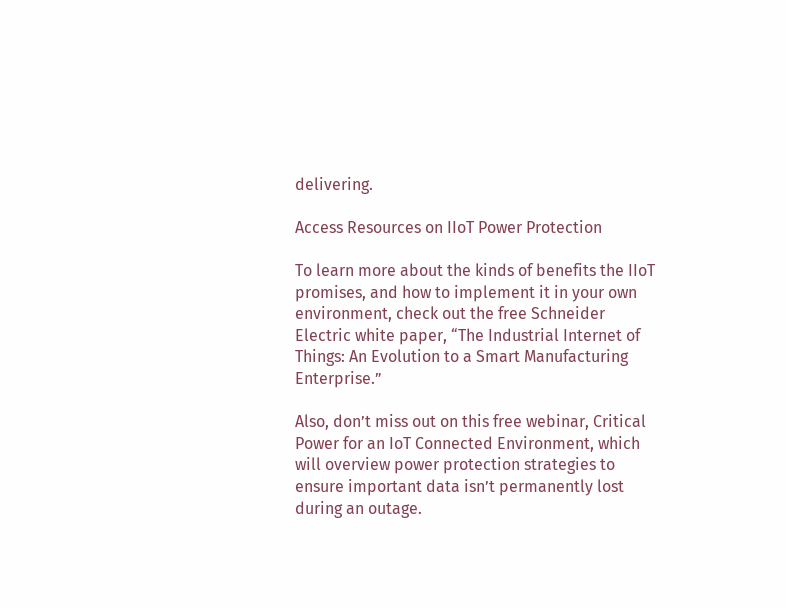delivering.

Access Resources on IIoT Power Protection

To learn more about the kinds of benefits the IIoT promises, and how to implement it in your own environment, check out the free Schneider Electric white paper, “The Industrial Internet of Things: An Evolution to a Smart Manufacturing Enterprise.”

Also, don’t miss out on this free webinar, Critical Power for an IoT Connected Environment, which will overview power protection strategies to ensure important data isn’t permanently lost during an outage.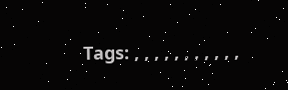Tags: , , , , , , , , , , ,